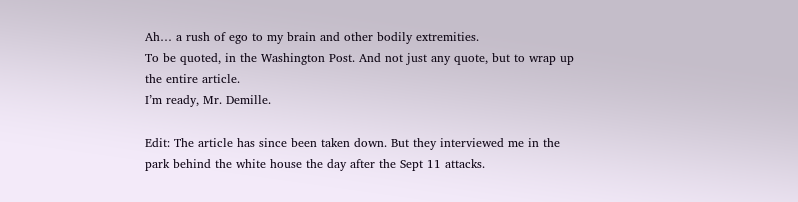Ah… a rush of ego to my brain and other bodily extremities.
To be quoted, in the Washington Post. And not just any quote, but to wrap up the entire article.
I’m ready, Mr. Demille.

Edit: The article has since been taken down. But they interviewed me in the park behind the white house the day after the Sept 11 attacks.